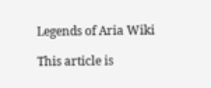Legends of Aria Wiki

This article is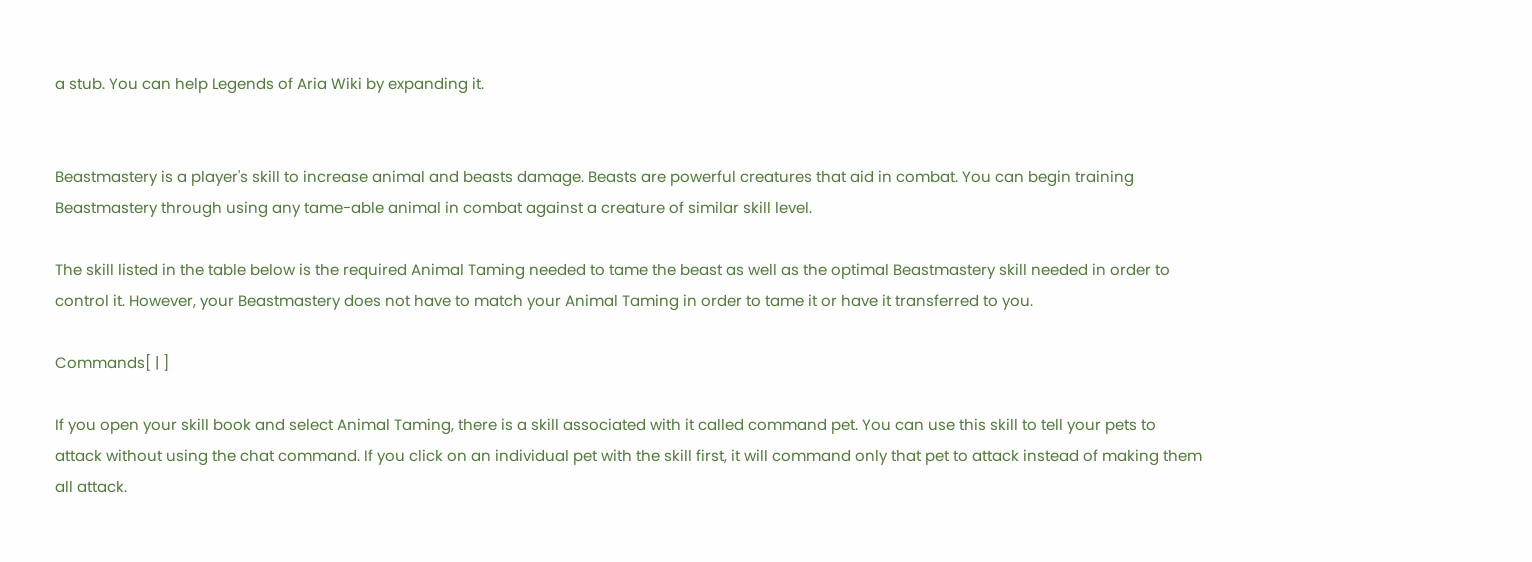a stub. You can help Legends of Aria Wiki by expanding it.


Beastmastery is a player's skill to increase animal and beasts damage. Beasts are powerful creatures that aid in combat. You can begin training Beastmastery through using any tame-able animal in combat against a creature of similar skill level.

The skill listed in the table below is the required Animal Taming needed to tame the beast as well as the optimal Beastmastery skill needed in order to control it. However, your Beastmastery does not have to match your Animal Taming in order to tame it or have it transferred to you.

Commands[ | ]

If you open your skill book and select Animal Taming, there is a skill associated with it called command pet. You can use this skill to tell your pets to attack without using the chat command. If you click on an individual pet with the skill first, it will command only that pet to attack instead of making them all attack.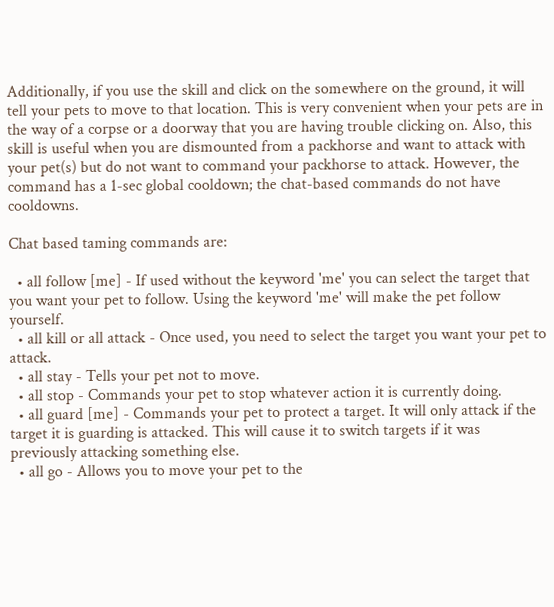Additionally, if you use the skill and click on the somewhere on the ground, it will tell your pets to move to that location. This is very convenient when your pets are in the way of a corpse or a doorway that you are having trouble clicking on. Also, this skill is useful when you are dismounted from a packhorse and want to attack with your pet(s) but do not want to command your packhorse to attack. However, the command has a 1-sec global cooldown; the chat-based commands do not have cooldowns.

Chat based taming commands are:

  • all follow [me] - If used without the keyword 'me' you can select the target that you want your pet to follow. Using the keyword 'me' will make the pet follow yourself.
  • all kill or all attack - Once used, you need to select the target you want your pet to attack.
  • all stay - Tells your pet not to move.
  • all stop - Commands your pet to stop whatever action it is currently doing.
  • all guard [me] - Commands your pet to protect a target. It will only attack if the target it is guarding is attacked. This will cause it to switch targets if it was previously attacking something else.
  • all go - Allows you to move your pet to the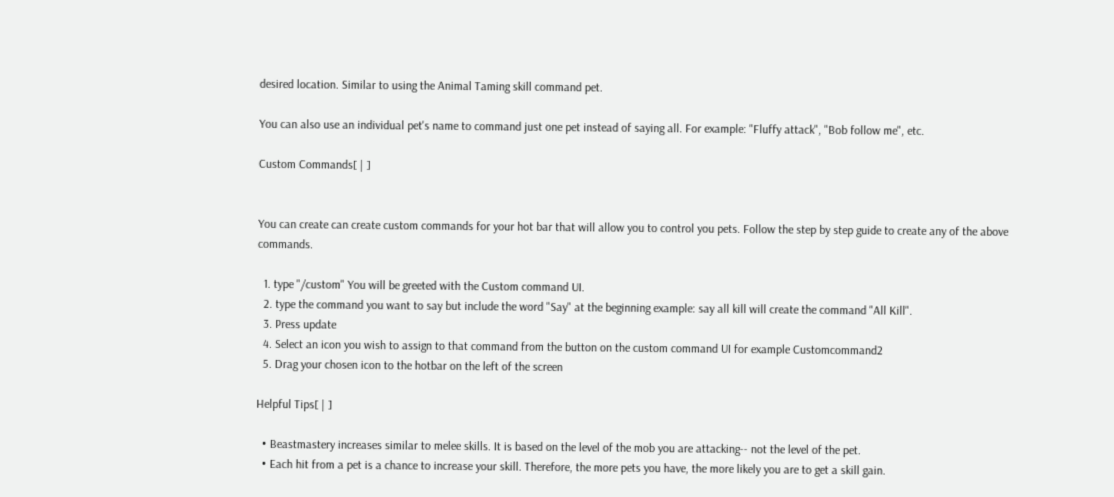desired location. Similar to using the Animal Taming skill command pet.

You can also use an individual pet's name to command just one pet instead of saying all. For example: "Fluffy attack", "Bob follow me", etc.

Custom Commands[ | ]


You can create can create custom commands for your hot bar that will allow you to control you pets. Follow the step by step guide to create any of the above commands.

  1. type "/custom" You will be greeted with the Custom command UI.
  2. type the command you want to say but include the word "Say" at the beginning example: say all kill will create the command "All Kill".
  3. Press update
  4. Select an icon you wish to assign to that command from the button on the custom command UI for example Customcommand2
  5. Drag your chosen icon to the hotbar on the left of the screen

Helpful Tips[ | ]

  • Beastmastery increases similar to melee skills. It is based on the level of the mob you are attacking-- not the level of the pet.
  • Each hit from a pet is a chance to increase your skill. Therefore, the more pets you have, the more likely you are to get a skill gain.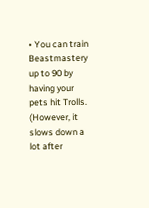• You can train Beastmastery up to 90 by having your pets hit Trolls. (However, it slows down a lot after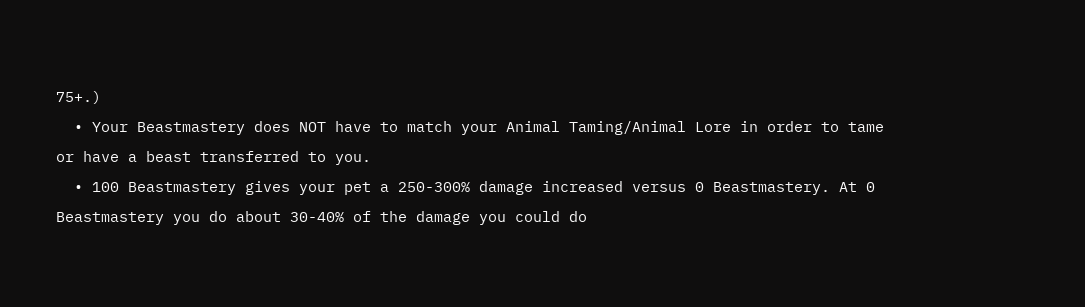75+.)
  • Your Beastmastery does NOT have to match your Animal Taming/Animal Lore in order to tame or have a beast transferred to you.
  • 100 Beastmastery gives your pet a 250-300% damage increased versus 0 Beastmastery. At 0 Beastmastery you do about 30-40% of the damage you could do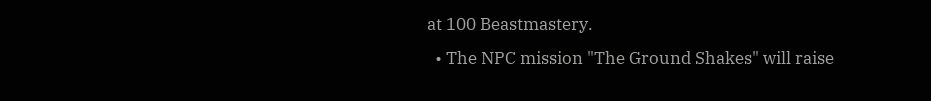at 100 Beastmastery.
  • The NPC mission "The Ground Shakes" will raise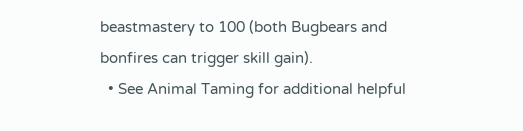beastmastery to 100 (both Bugbears and bonfires can trigger skill gain).
  • See Animal Taming for additional helpful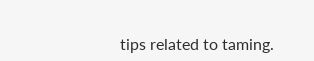tips related to taming.